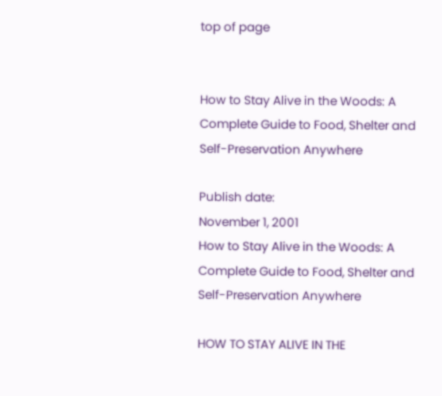top of page


How to Stay Alive in the Woods: A Complete Guide to Food, Shelter and Self-Preservation Anywhere

Publish date:
November 1, 2001
How to Stay Alive in the Woods: A Complete Guide to Food, Shelter and Self-Preservation Anywhere

HOW TO STAY ALIVE IN THE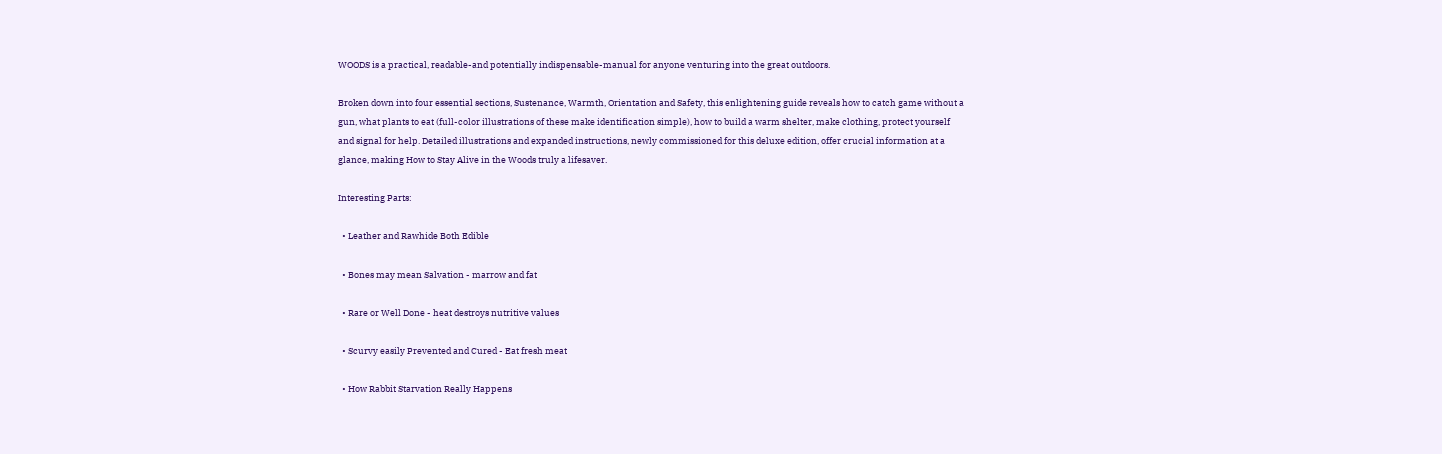WOODS is a practical, readable-and potentially indispensable-manual for anyone venturing into the great outdoors.

Broken down into four essential sections, Sustenance, Warmth, Orientation and Safety, this enlightening guide reveals how to catch game without a gun, what plants to eat (full-color illustrations of these make identification simple), how to build a warm shelter, make clothing, protect yourself and signal for help. Detailed illustrations and expanded instructions, newly commissioned for this deluxe edition, offer crucial information at a glance, making How to Stay Alive in the Woods truly a lifesaver.

Interesting Parts:

  • Leather and Rawhide Both Edible

  • Bones may mean Salvation - marrow and fat

  • Rare or Well Done - heat destroys nutritive values

  • Scurvy easily Prevented and Cured - Eat fresh meat

  • How Rabbit Starvation Really Happens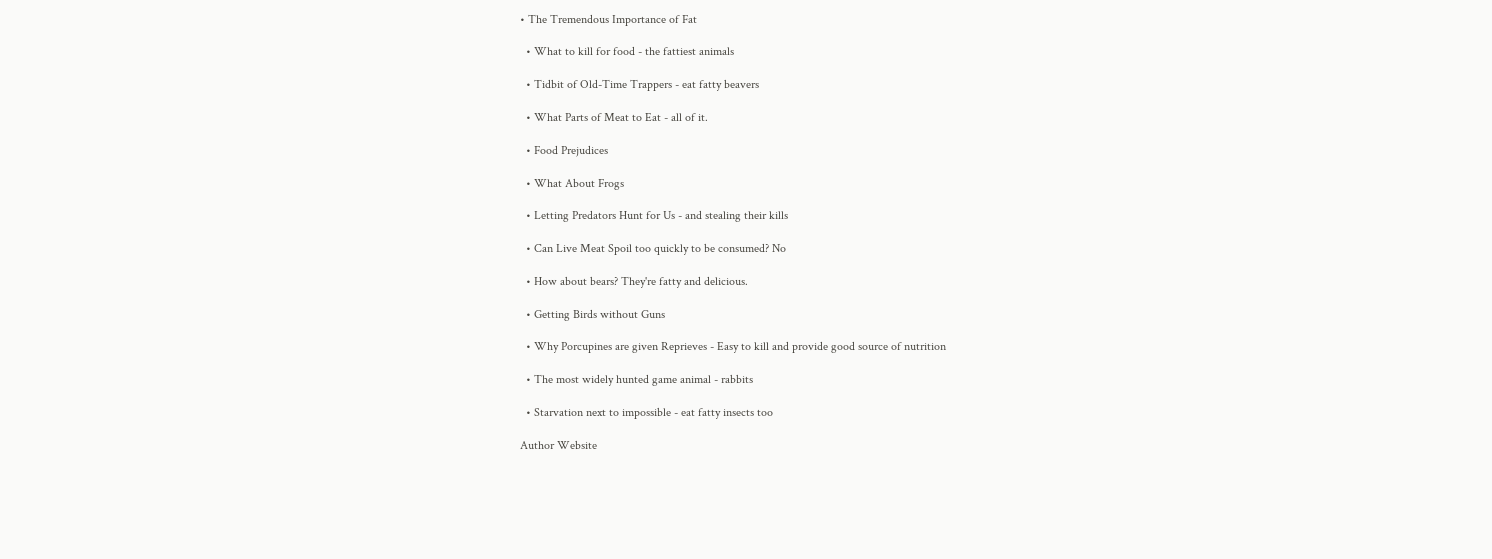• The Tremendous Importance of Fat

  • What to kill for food - the fattiest animals

  • Tidbit of Old-Time Trappers - eat fatty beavers

  • What Parts of Meat to Eat - all of it.

  • Food Prejudices

  • What About Frogs

  • Letting Predators Hunt for Us - and stealing their kills

  • Can Live Meat Spoil too quickly to be consumed? No

  • How about bears? They're fatty and delicious.

  • Getting Birds without Guns

  • Why Porcupines are given Reprieves - Easy to kill and provide good source of nutrition

  • The most widely hunted game animal - rabbits

  • Starvation next to impossible - eat fatty insects too

Author Website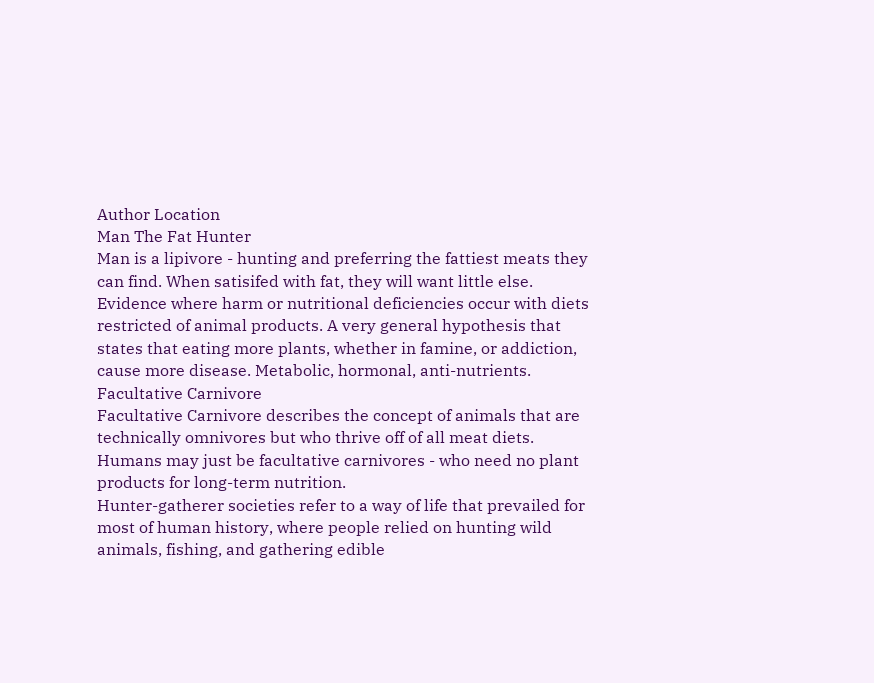Author Location
Man The Fat Hunter
Man is a lipivore - hunting and preferring the fattiest meats they can find. When satisifed with fat, they will want little else.
Evidence where harm or nutritional deficiencies occur with diets restricted of animal products. A very general hypothesis that states that eating more plants, whether in famine, or addiction, cause more disease. Metabolic, hormonal, anti-nutrients.
Facultative Carnivore
Facultative Carnivore describes the concept of animals that are technically omnivores but who thrive off of all meat diets. Humans may just be facultative carnivores - who need no plant products for long-term nutrition.
Hunter-gatherer societies refer to a way of life that prevailed for most of human history, where people relied on hunting wild animals, fishing, and gathering edible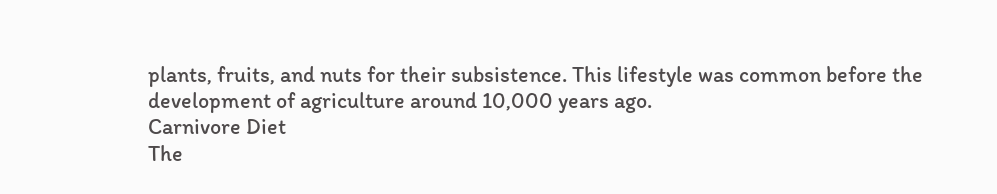plants, fruits, and nuts for their subsistence. This lifestyle was common before the development of agriculture around 10,000 years ago.
Carnivore Diet
The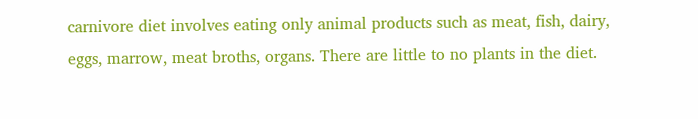carnivore diet involves eating only animal products such as meat, fish, dairy, eggs, marrow, meat broths, organs. There are little to no plants in the diet.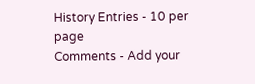History Entries - 10 per page
Comments - Add your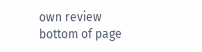own review
bottom of page